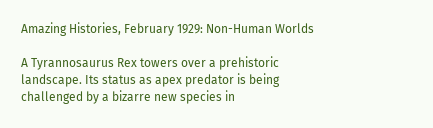Amazing Histories, February 1929: Non-Human Worlds

A Tyrannosaurus Rex towers over a prehistoric landscape. Its status as apex predator is being challenged by a bizarre new species in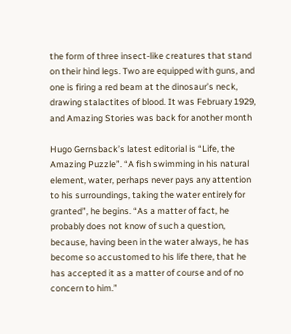the form of three insect-like creatures that stand on their hind legs. Two are equipped with guns, and one is firing a red beam at the dinosaur’s neck, drawing stalactites of blood. It was February 1929, and Amazing Stories was back for another month

Hugo Gernsback’s latest editorial is “Life, the Amazing Puzzle”. “A fish swimming in his natural element, water, perhaps never pays any attention to his surroundings, taking the water entirely for granted”, he begins. “As a matter of fact, he probably does not know of such a question, because, having been in the water always, he has become so accustomed to his life there, that he has accepted it as a matter of course and of no concern to him.”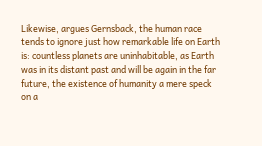Likewise, argues Gernsback, the human race tends to ignore just how remarkable life on Earth is: countless planets are uninhabitable, as Earth was in its distant past and will be again in the far future, the existence of humanity a mere speck on a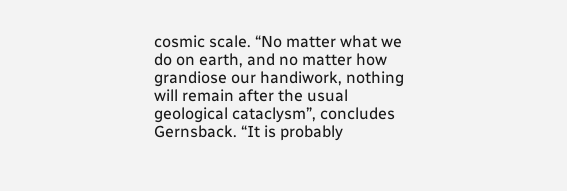cosmic scale. “No matter what we do on earth, and no matter how grandiose our handiwork, nothing will remain after the usual geological cataclysm”, concludes Gernsback. “It is probably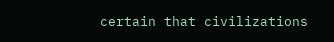certain that civilizations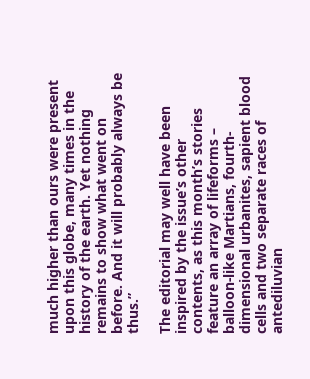much higher than ours were present upon this globe, many times in the history of the earth. Yet nothing remains to show what went on before. And it will probably always be thus.”

The editorial may well have been inspired by the issue’s other contents, as this month’s stories feature an array of lifeforms – balloon-like Martians, fourth-dimensional urbanites, sapient blood cells and two separate races of antediluvian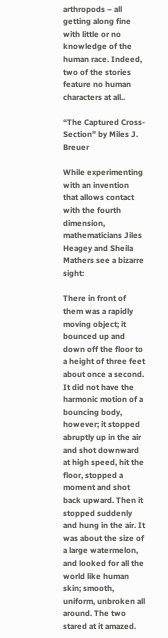arthropods – all getting along fine with little or no knowledge of the human race. Indeed, two of the stories feature no human characters at all..

“The Captured Cross-Section” by Miles J. Breuer

While experimenting with an invention that allows contact with the fourth dimension, mathematicians Jiles Heagey and Sheila Mathers see a bizarre sight:

There in front of them was a rapidly moving object; it bounced up and down off the floor to a height of three feet about once a second. It did not have the harmonic motion of a bouncing body, however; it stopped abruptly up in the air and shot downward at high speed, hit the floor, stopped a moment and shot back upward. Then it stopped suddenly and hung in the air. It was about the size of a large watermelon, and looked for all the world like human skin; smooth, uniform, unbroken all around. The two stared at it amazed.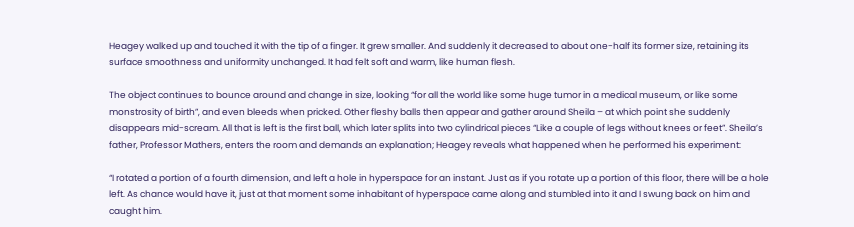Heagey walked up and touched it with the tip of a finger. It grew smaller. And suddenly it decreased to about one-half its former size, retaining its surface smoothness and uniformity unchanged. It had felt soft and warm, like human flesh.

The object continues to bounce around and change in size, looking “for all the world like some huge tumor in a medical museum, or like some monstrosity of birth”, and even bleeds when pricked. Other fleshy balls then appear and gather around Sheila – at which point she suddenly disappears mid-scream. All that is left is the first ball, which later splits into two cylindrical pieces “Like a couple of legs without knees or feet”. Sheila’s father, Professor Mathers, enters the room and demands an explanation; Heagey reveals what happened when he performed his experiment:

“I rotated a portion of a fourth dimension, and left a hole in hyperspace for an instant. Just as if you rotate up a portion of this floor, there will be a hole left. As chance would have it, just at that moment some inhabitant of hyperspace came along and stumbled into it and I swung back on him and caught him.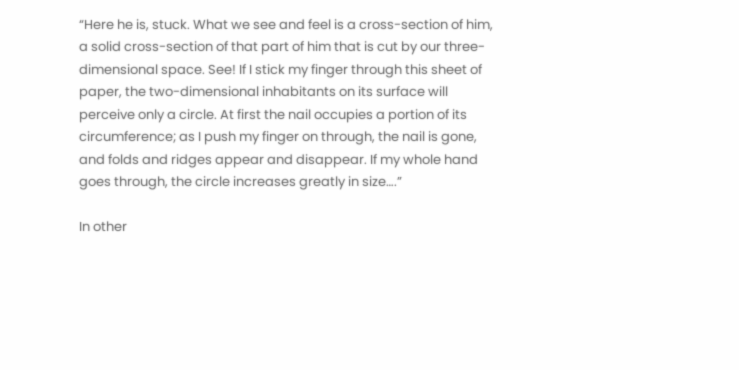“Here he is, stuck. What we see and feel is a cross-section of him, a solid cross-section of that part of him that is cut by our three-dimensional space. See! If I stick my finger through this sheet of paper, the two-dimensional inhabitants on its surface will perceive only a circle. At first the nail occupies a portion of its circumference; as I push my finger on through, the nail is gone, and folds and ridges appear and disappear. If my whole hand goes through, the circle increases greatly in size….”

In other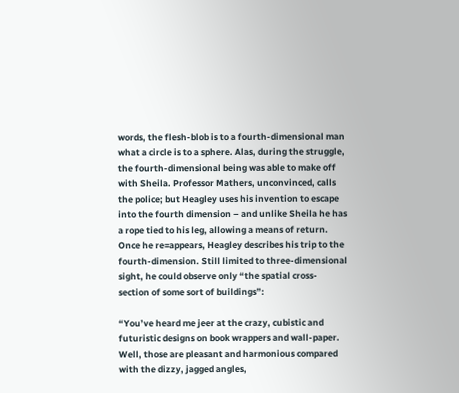words, the flesh-blob is to a fourth-dimensional man what a circle is to a sphere. Alas, during the struggle, the fourth-dimensional being was able to make off with Sheila. Professor Mathers, unconvinced, calls the police; but Heagley uses his invention to escape into the fourth dimension – and unlike Sheila he has a rope tied to his leg, allowing a means of return. Once he re=appears, Heagley describes his trip to the fourth-dimension. Still limited to three-dimensional sight, he could observe only “the spatial cross-section of some sort of buildings”:

“You’ve heard me jeer at the crazy, cubistic and futuristic designs on book wrappers and wall-paper. Well, those are pleasant and harmonious compared with the dizzy, jagged angles,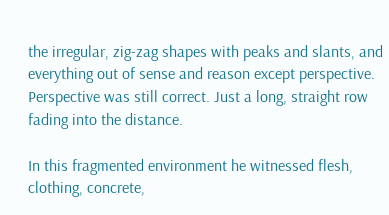the irregular, zig-zag shapes with peaks and slants, and everything out of sense and reason except perspective. Perspective was still correct. Just a long, straight row fading into the distance.

In this fragmented environment he witnessed flesh, clothing, concrete,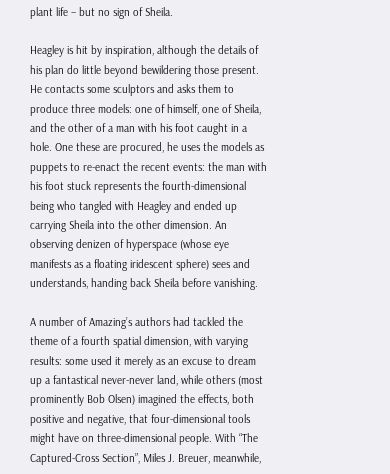plant life – but no sign of Sheila.

Heagley is hit by inspiration, although the details of his plan do little beyond bewildering those present. He contacts some sculptors and asks them to produce three models: one of himself, one of Sheila, and the other of a man with his foot caught in a hole. One these are procured, he uses the models as puppets to re-enact the recent events: the man with his foot stuck represents the fourth-dimensional being who tangled with Heagley and ended up carrying Sheila into the other dimension. An observing denizen of hyperspace (whose eye manifests as a floating iridescent sphere) sees and understands, handing back Sheila before vanishing.

A number of Amazing’s authors had tackled the theme of a fourth spatial dimension, with varying results: some used it merely as an excuse to dream up a fantastical never-never land, while others (most prominently Bob Olsen) imagined the effects, both positive and negative, that four-dimensional tools might have on three-dimensional people. With “The Captured-Cross Section”, Miles J. Breuer, meanwhile,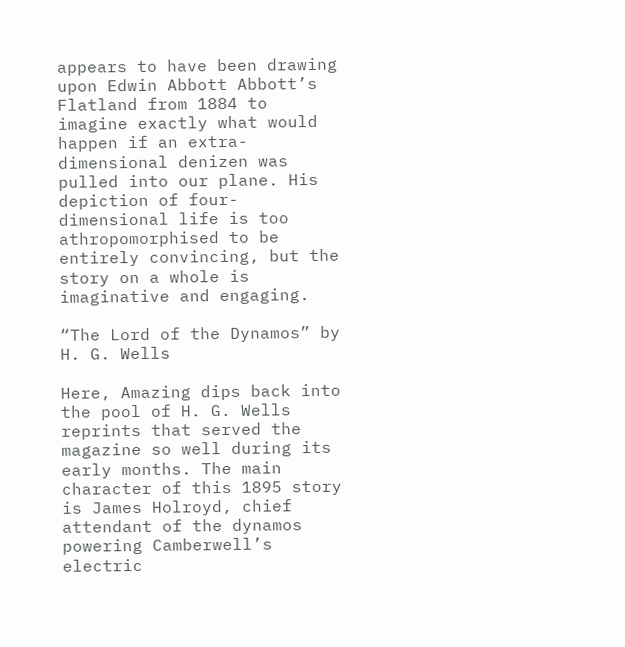appears to have been drawing upon Edwin Abbott Abbott’s Flatland from 1884 to imagine exactly what would happen if an extra-dimensional denizen was pulled into our plane. His depiction of four-dimensional life is too athropomorphised to be entirely convincing, but the story on a whole is imaginative and engaging.

“The Lord of the Dynamos” by H. G. Wells

Here, Amazing dips back into the pool of H. G. Wells reprints that served the magazine so well during its early months. The main character of this 1895 story is James Holroyd, chief attendant of the dynamos powering Camberwell’s electric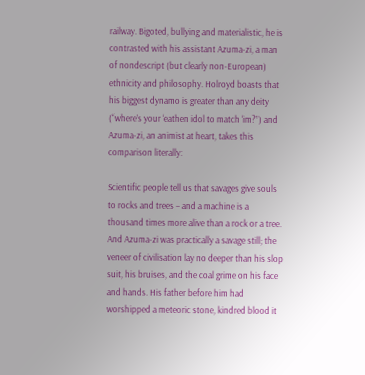railway. Bigoted, bullying and materialistic, he is contrasted with his assistant Azuma-zi, a man of nondescript (but clearly non-European) ethnicity and philosophy. Holroyd boasts that his biggest dynamo is greater than any deity (“where’s your ‘eathen idol to match ‘im?”) and Azuma-zi, an animist at heart, takes this comparison literally:

Scientific people tell us that savages give souls to rocks and trees – and a machine is a thousand times more alive than a rock or a tree. And Azuma-zi was practically a savage still; the veneer of civilisation lay no deeper than his slop suit, his bruises, and the coal grime on his face and hands. His father before him had worshipped a meteoric stone, kindred blood it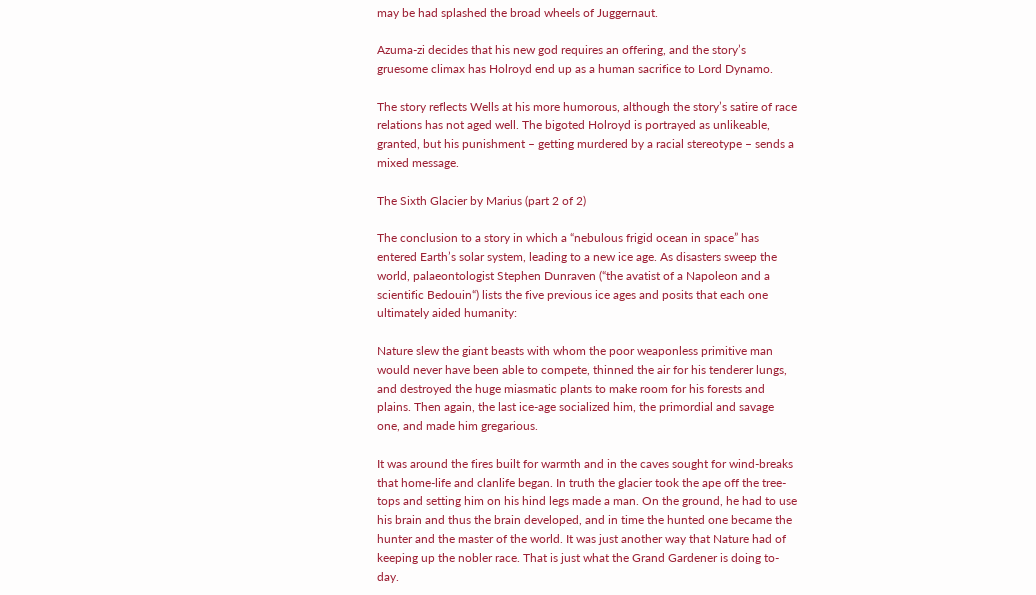may be had splashed the broad wheels of Juggernaut.

Azuma-zi decides that his new god requires an offering, and the story’s gruesome climax has Holroyd end up as a human sacrifice to Lord Dynamo.

The story reflects Wells at his more humorous, although the story’s satire of race relations has not aged well. The bigoted Holroyd is portrayed as unlikeable, granted, but his punishment – getting murdered by a racial stereotype – sends a mixed message.

The Sixth Glacier by Marius (part 2 of 2)

The conclusion to a story in which a “nebulous frigid ocean in space” has entered Earth’s solar system, leading to a new ice age. As disasters sweep the world, palaeontologist Stephen Dunraven (“the avatist of a Napoleon and a scientific Bedouin“) lists the five previous ice ages and posits that each one ultimately aided humanity:

Nature slew the giant beasts with whom the poor weaponless primitive man would never have been able to compete, thinned the air for his tenderer lungs, and destroyed the huge miasmatic plants to make room for his forests and plains. Then again, the last ice-age socialized him, the primordial and savage one, and made him gregarious.

It was around the fires built for warmth and in the caves sought for wind-breaks that home-life and clanlife began. In truth the glacier took the ape off the tree-tops and setting him on his hind legs made a man. On the ground, he had to use his brain and thus the brain developed, and in time the hunted one became the hunter and the master of the world. It was just another way that Nature had of keeping up the nobler race. That is just what the Grand Gardener is doing to-day.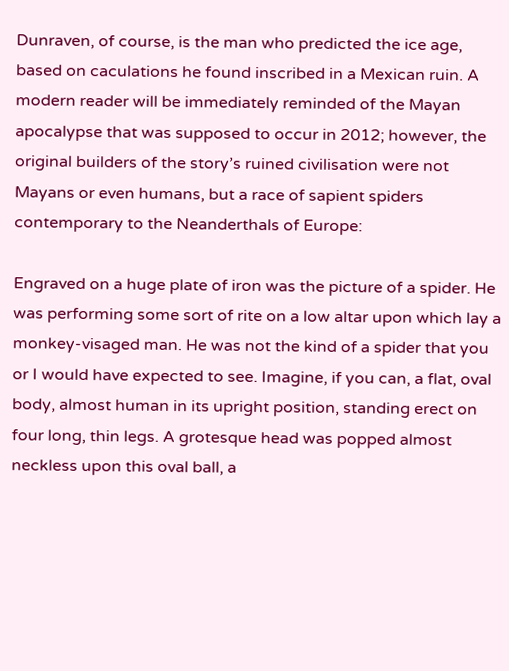Dunraven, of course, is the man who predicted the ice age, based on caculations he found inscribed in a Mexican ruin. A modern reader will be immediately reminded of the Mayan apocalypse that was supposed to occur in 2012; however, the original builders of the story’s ruined civilisation were not Mayans or even humans, but a race of sapient spiders contemporary to the Neanderthals of Europe:

Engraved on a huge plate of iron was the picture of a spider. He was performing some sort of rite on a low altar upon which lay a monkey-visaged man. He was not the kind of a spider that you or I would have expected to see. Imagine, if you can, a flat, oval body, almost human in its upright position, standing erect on four long, thin legs. A grotesque head was popped almost neckless upon this oval ball, a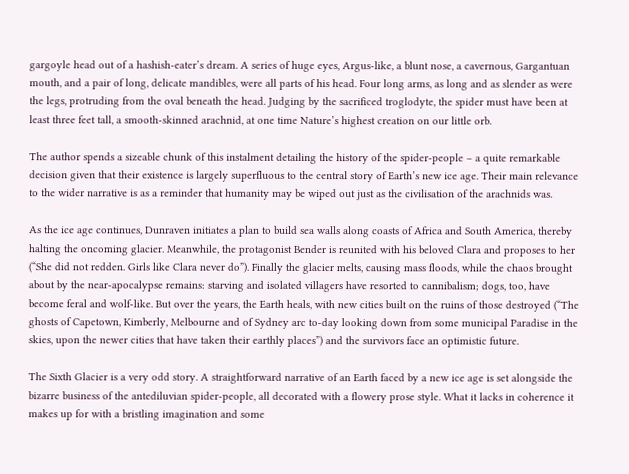gargoyle head out of a hashish-eater’s dream. A series of huge eyes, Argus-like, a blunt nose, a cavernous, Gargantuan mouth, and a pair of long, delicate mandibles, were all parts of his head. Four long arms, as long and as slender as were the legs, protruding from the oval beneath the head. Judging by the sacrificed troglodyte, the spider must have been at least three feet tall, a smooth-skinned arachnid, at one time Nature’s highest creation on our little orb.

The author spends a sizeable chunk of this instalment detailing the history of the spider-people – a quite remarkable decision given that their existence is largely superfluous to the central story of Earth’s new ice age. Their main relevance to the wider narrative is as a reminder that humanity may be wiped out just as the civilisation of the arachnids was.

As the ice age continues, Dunraven initiates a plan to build sea walls along coasts of Africa and South America, thereby halting the oncoming glacier. Meanwhile, the protagonist Bender is reunited with his beloved Clara and proposes to her (“She did not redden. Girls like Clara never do”). Finally the glacier melts, causing mass floods, while the chaos brought about by the near-apocalypse remains: starving and isolated villagers have resorted to cannibalism; dogs, too, have become feral and wolf-like. But over the years, the Earth heals, with new cities built on the ruins of those destroyed (“The ghosts of Capetown, Kimberly, Melbourne and of Sydney arc to-day looking down from some municipal Paradise in the skies, upon the newer cities that have taken their earthly places”) and the survivors face an optimistic future.

The Sixth Glacier is a very odd story. A straightforward narrative of an Earth faced by a new ice age is set alongside the bizarre business of the antediluvian spider-people, all decorated with a flowery prose style. What it lacks in coherence it makes up for with a bristling imagination and some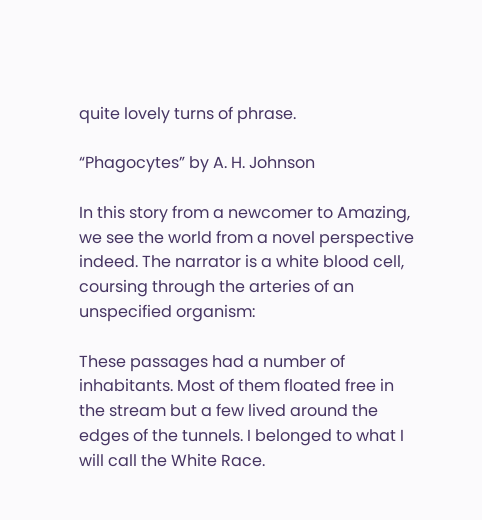quite lovely turns of phrase.

“Phagocytes” by A. H. Johnson

In this story from a newcomer to Amazing, we see the world from a novel perspective indeed. The narrator is a white blood cell, coursing through the arteries of an unspecified organism:

These passages had a number of inhabitants. Most of them floated free in the stream but a few lived around the edges of the tunnels. I belonged to what I will call the White Race.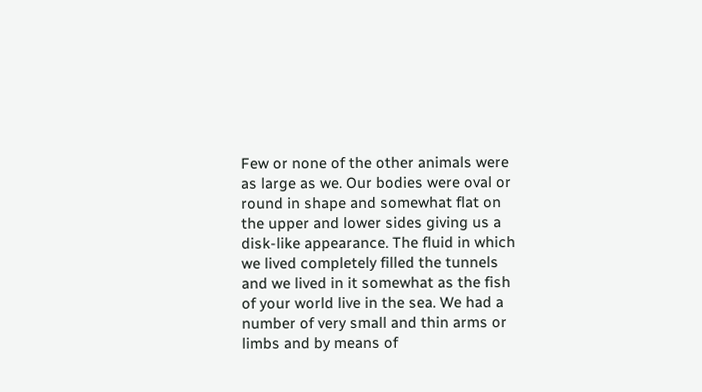Few or none of the other animals were as large as we. Our bodies were oval or round in shape and somewhat flat on the upper and lower sides giving us a disk-like appearance. The fluid in which we lived completely filled the tunnels and we lived in it somewhat as the fish of your world live in the sea. We had a number of very small and thin arms or limbs and by means of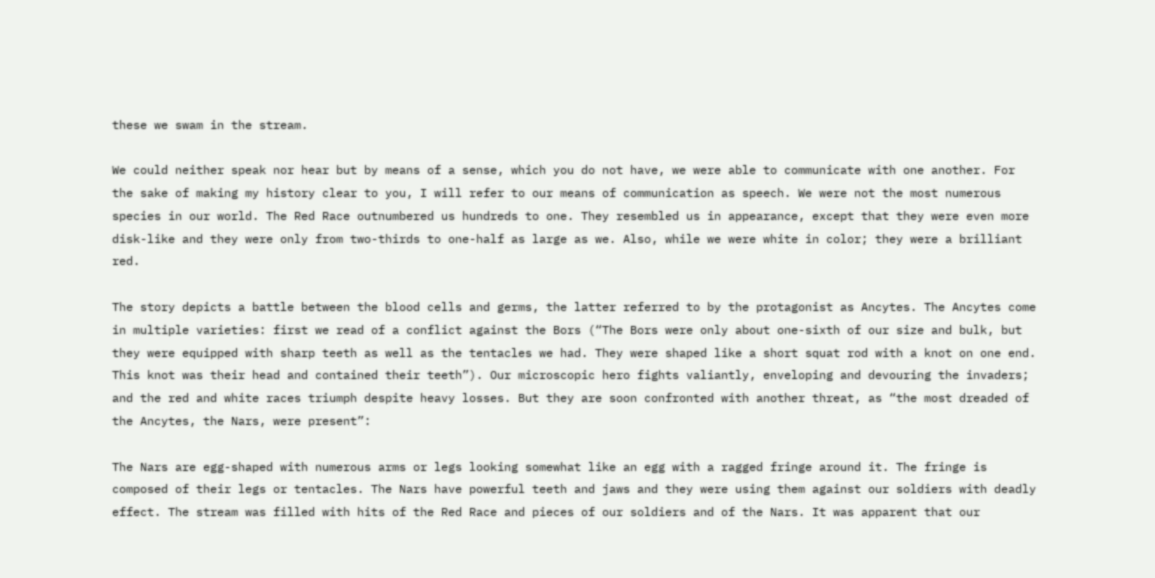these we swam in the stream.

We could neither speak nor hear but by means of a sense, which you do not have, we were able to communicate with one another. For the sake of making my history clear to you, I will refer to our means of communication as speech. We were not the most numerous species in our world. The Red Race outnumbered us hundreds to one. They resembled us in appearance, except that they were even more disk-like and they were only from two-thirds to one-half as large as we. Also, while we were white in color; they were a brilliant red.

The story depicts a battle between the blood cells and germs, the latter referred to by the protagonist as Ancytes. The Ancytes come in multiple varieties: first we read of a conflict against the Bors (“The Bors were only about one-sixth of our size and bulk, but they were equipped with sharp teeth as well as the tentacles we had. They were shaped like a short squat rod with a knot on one end. This knot was their head and contained their teeth”). Our microscopic hero fights valiantly, enveloping and devouring the invaders; and the red and white races triumph despite heavy losses. But they are soon confronted with another threat, as “the most dreaded of the Ancytes, the Nars, were present”:

The Nars are egg-shaped with numerous arms or legs looking somewhat like an egg with a ragged fringe around it. The fringe is composed of their legs or tentacles. The Nars have powerful teeth and jaws and they were using them against our soldiers with deadly effect. The stream was filled with hits of the Red Race and pieces of our soldiers and of the Nars. It was apparent that our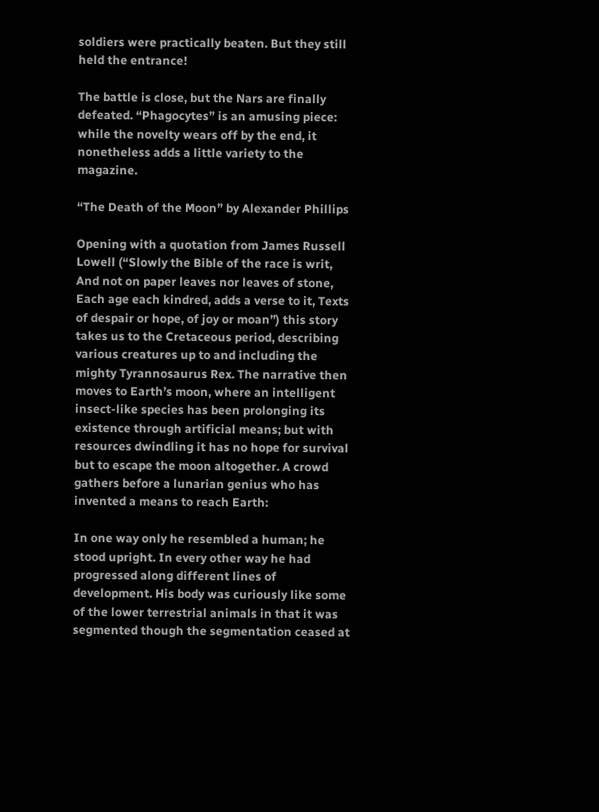soldiers were practically beaten. But they still held the entrance!

The battle is close, but the Nars are finally defeated. “Phagocytes” is an amusing piece: while the novelty wears off by the end, it nonetheless adds a little variety to the magazine.

“The Death of the Moon” by Alexander Phillips

Opening with a quotation from James Russell Lowell (“Slowly the Bible of the race is writ, And not on paper leaves nor leaves of stone, Each age each kindred, adds a verse to it, Texts of despair or hope, of joy or moan”) this story takes us to the Cretaceous period, describing various creatures up to and including the mighty Tyrannosaurus Rex. The narrative then moves to Earth’s moon, where an intelligent insect-like species has been prolonging its existence through artificial means; but with resources dwindling it has no hope for survival but to escape the moon altogether. A crowd gathers before a lunarian genius who has invented a means to reach Earth:

In one way only he resembled a human; he stood upright. In every other way he had progressed along different lines of development. His body was curiously like some of the lower terrestrial animals in that it was segmented though the segmentation ceased at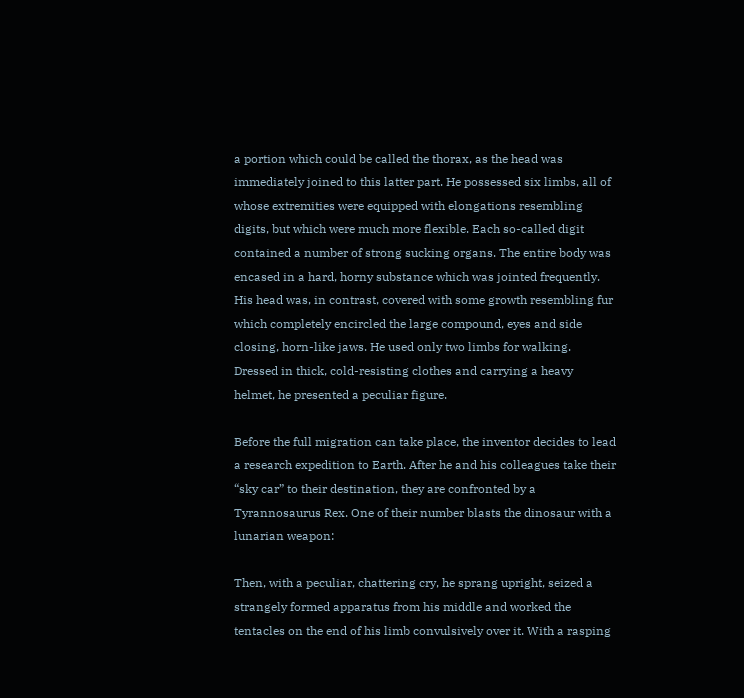a portion which could be called the thorax, as the head was immediately joined to this latter part. He possessed six limbs, all of whose extremities were equipped with elongations resembling digits, but which were much more flexible. Each so-called digit contained a number of strong sucking organs. The entire body was encased in a hard, horny substance which was jointed frequently. His head was, in contrast, covered with some growth resembling fur which completely encircled the large compound, eyes and side closing, horn-like jaws. He used only two limbs for walking. Dressed in thick, cold-resisting clothes and carrying a heavy helmet, he presented a peculiar figure.

Before the full migration can take place, the inventor decides to lead a research expedition to Earth. After he and his colleagues take their “sky car” to their destination, they are confronted by a Tyrannosaurus Rex. One of their number blasts the dinosaur with a lunarian weapon:

Then, with a peculiar, chattering cry, he sprang upright, seized a strangely formed apparatus from his middle and worked the tentacles on the end of his limb convulsively over it. With a rasping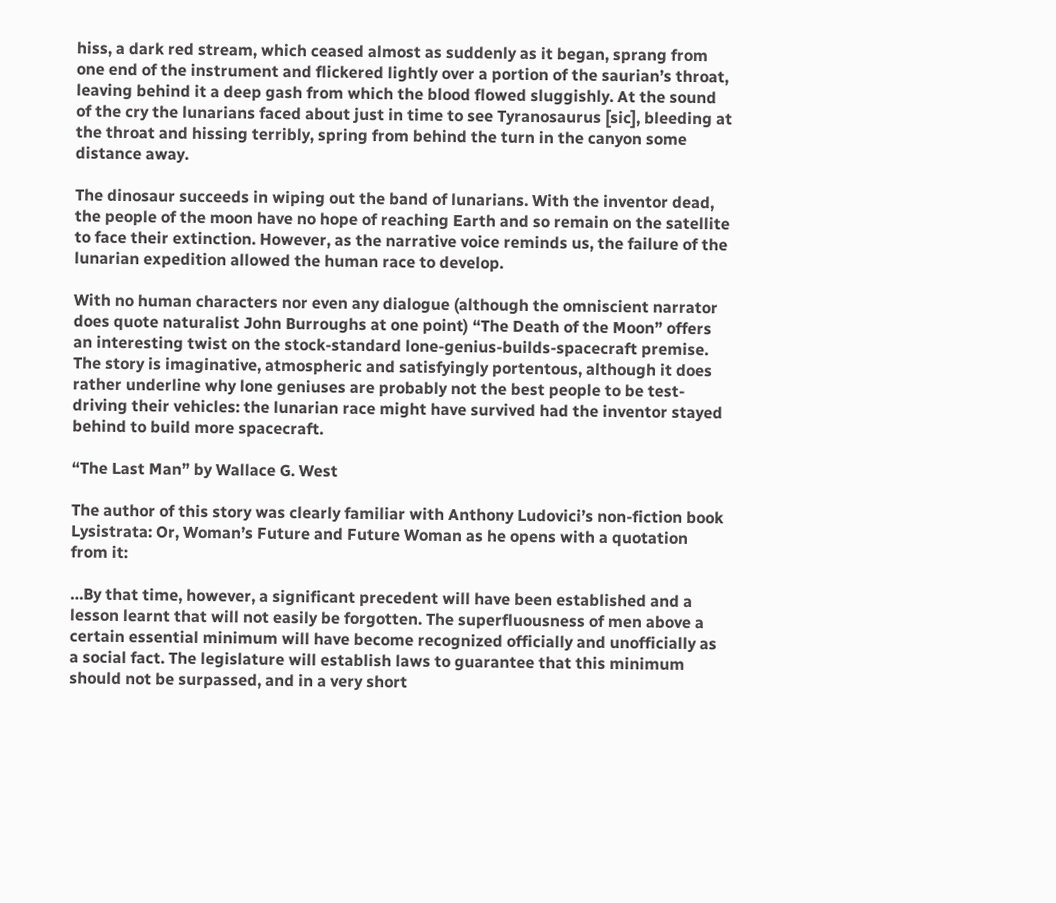hiss, a dark red stream, which ceased almost as suddenly as it began, sprang from one end of the instrument and flickered lightly over a portion of the saurian’s throat, leaving behind it a deep gash from which the blood flowed sluggishly. At the sound of the cry the lunarians faced about just in time to see Tyranosaurus [sic], bleeding at the throat and hissing terribly, spring from behind the turn in the canyon some distance away.

The dinosaur succeeds in wiping out the band of lunarians. With the inventor dead, the people of the moon have no hope of reaching Earth and so remain on the satellite to face their extinction. However, as the narrative voice reminds us, the failure of the lunarian expedition allowed the human race to develop.

With no human characters nor even any dialogue (although the omniscient narrator does quote naturalist John Burroughs at one point) “The Death of the Moon” offers an interesting twist on the stock-standard lone-genius-builds-spacecraft premise. The story is imaginative, atmospheric and satisfyingly portentous, although it does rather underline why lone geniuses are probably not the best people to be test-driving their vehicles: the lunarian race might have survived had the inventor stayed behind to build more spacecraft.

“The Last Man” by Wallace G. West

The author of this story was clearly familiar with Anthony Ludovici’s non-fiction book Lysistrata: Or, Woman’s Future and Future Woman as he opens with a quotation from it:

…By that time, however, a significant precedent will have been established and a lesson learnt that will not easily be forgotten. The superfluousness of men above a certain essential minimum will have become recognized officially and unofficially as a social fact. The legislature will establish laws to guarantee that this minimum should not be surpassed, and in a very short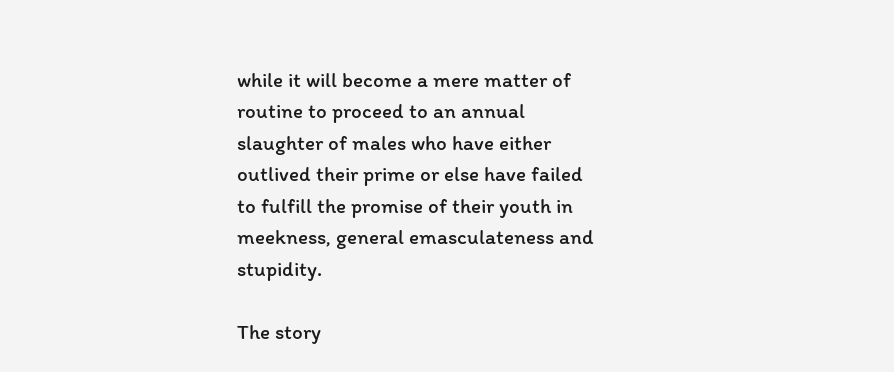while it will become a mere matter of routine to proceed to an annual slaughter of males who have either outlived their prime or else have failed to fulfill the promise of their youth in meekness, general emasculateness and stupidity.

The story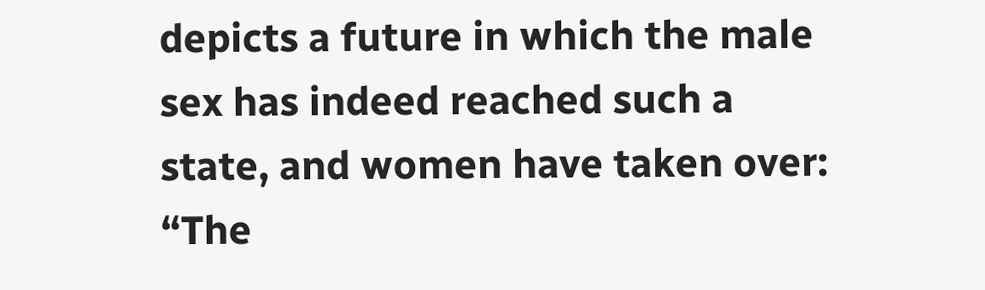depicts a future in which the male sex has indeed reached such a state, and women have taken over: “The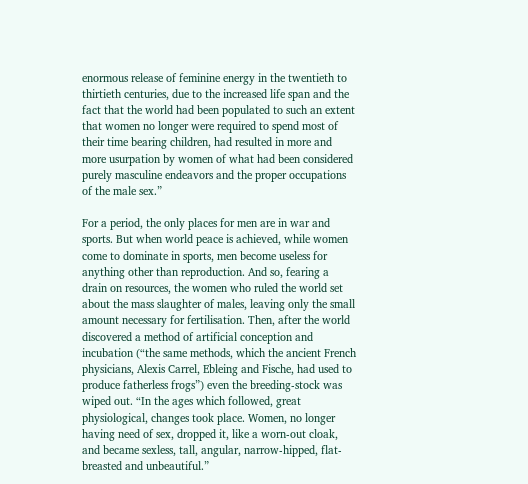enormous release of feminine energy in the twentieth to thirtieth centuries, due to the increased life span and the fact that the world had been populated to such an extent that women no longer were required to spend most of their time bearing children, had resulted in more and more usurpation by women of what had been considered purely masculine endeavors and the proper occupations of the male sex.”

For a period, the only places for men are in war and sports. But when world peace is achieved, while women come to dominate in sports, men become useless for anything other than reproduction. And so, fearing a drain on resources, the women who ruled the world set about the mass slaughter of males, leaving only the small amount necessary for fertilisation. Then, after the world discovered a method of artificial conception and incubation (“the same methods, which the ancient French physicians, Alexis Carrel, Ebleing and Fische, had used to produce fatherless frogs”) even the breeding-stock was wiped out. “In the ages which followed, great physiological, changes took place. Women, no longer having need of sex, dropped it, like a worn-out cloak, and became sexless, tall, angular, narrow-hipped, flat-breasted and unbeautiful.”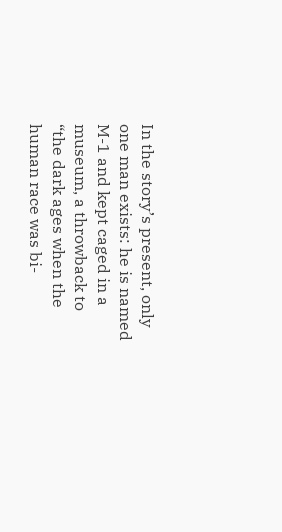In the story’s present, only one man exists: he is named M-1 and kept caged in a museum, a throwback to “the dark ages when the human race was bi-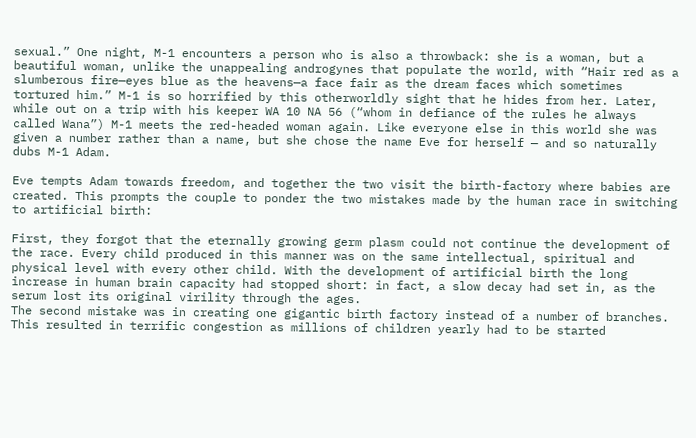sexual.” One night, M-1 encounters a person who is also a throwback: she is a woman, but a beautiful woman, unlike the unappealing androgynes that populate the world, with “Hair red as a slumberous fire—eyes blue as the heavens—a face fair as the dream faces which sometimes tortured him.” M-1 is so horrified by this otherworldly sight that he hides from her. Later, while out on a trip with his keeper WA 10 NA 56 (“whom in defiance of the rules he always called Wana”) M-1 meets the red-headed woman again. Like everyone else in this world she was given a number rather than a name, but she chose the name Eve for herself — and so naturally dubs M-1 Adam.

Eve tempts Adam towards freedom, and together the two visit the birth-factory where babies are created. This prompts the couple to ponder the two mistakes made by the human race in switching to artificial birth:

First, they forgot that the eternally growing germ plasm could not continue the development of the race. Every child produced in this manner was on the same intellectual, spiritual and physical level with every other child. With the development of artificial birth the long increase in human brain capacity had stopped short: in fact, a slow decay had set in, as the serum lost its original virility through the ages.
The second mistake was in creating one gigantic birth factory instead of a number of branches. This resulted in terrific congestion as millions of children yearly had to be started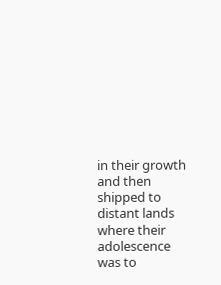in their growth and then shipped to distant lands where their adolescence was to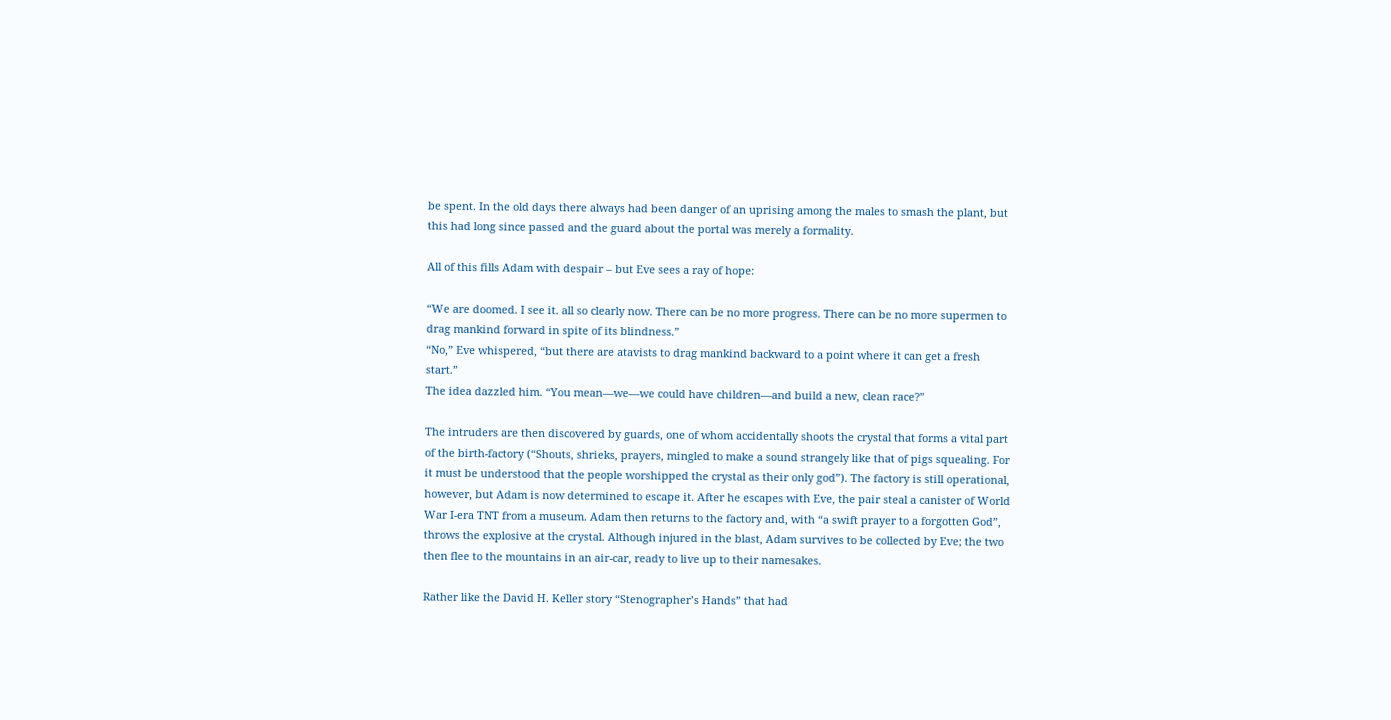be spent. In the old days there always had been danger of an uprising among the males to smash the plant, but this had long since passed and the guard about the portal was merely a formality.

All of this fills Adam with despair – but Eve sees a ray of hope:

“We are doomed. I see it. all so clearly now. There can be no more progress. There can be no more supermen to drag mankind forward in spite of its blindness.”
“No,” Eve whispered, “but there are atavists to drag mankind backward to a point where it can get a fresh start.”
The idea dazzled him. “You mean—we—we could have children—and build a new, clean race?”

The intruders are then discovered by guards, one of whom accidentally shoots the crystal that forms a vital part of the birth-factory (“Shouts, shrieks, prayers, mingled to make a sound strangely like that of pigs squealing. For it must be understood that the people worshipped the crystal as their only god”). The factory is still operational, however, but Adam is now determined to escape it. After he escapes with Eve, the pair steal a canister of World War I-era TNT from a museum. Adam then returns to the factory and, with “a swift prayer to a forgotten God”, throws the explosive at the crystal. Although injured in the blast, Adam survives to be collected by Eve; the two then flee to the mountains in an air-car, ready to live up to their namesakes.

Rather like the David H. Keller story “Stenographer’s Hands” that had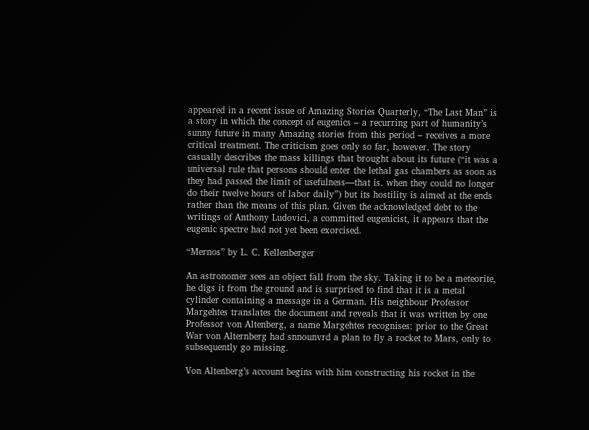appeared in a recent issue of Amazing Stories Quarterly, “The Last Man” is a story in which the concept of eugenics – a recurring part of humanity’s sunny future in many Amazing stories from this period – receives a more critical treatment. The criticism goes only so far, however. The story casually describes the mass killings that brought about its future (“it was a universal rule that persons should enter the lethal gas chambers as soon as they had passed the limit of usefulness—that is. when they could no longer do their twelve hours of labor daily”) but its hostility is aimed at the ends rather than the means of this plan. Given the acknowledged debt to the writings of Anthony Ludovici, a committed eugenicist, it appears that the eugenic spectre had not yet been exorcised.

“Mernos” by L. C. Kellenberger

An astronomer sees an object fall from the sky. Taking it to be a meteorite, he digs it from the ground and is surprised to find that it is a metal cylinder containing a message in a German. His neighbour Professor Margehtes translates the document and reveals that it was written by one Professor von Altenberg, a name Margehtes recognises: prior to the Great War von Alternberg had snnounvrd a plan to fly a rocket to Mars, only to subsequently go missing.

Von Altenberg’s account begins with him constructing his rocket in the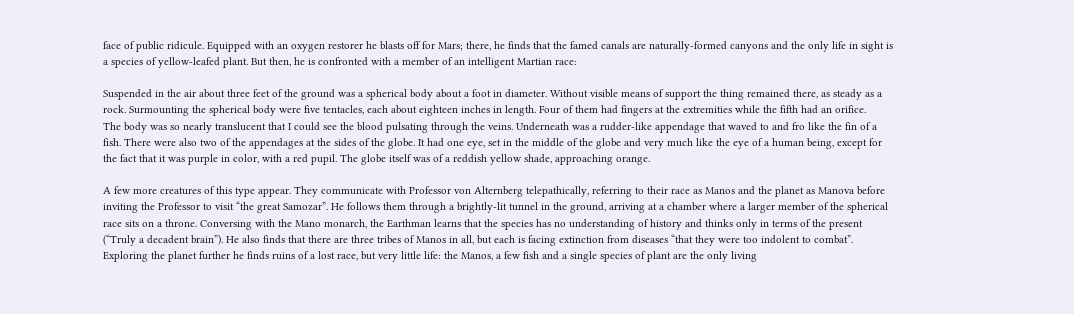face of public ridicule. Equipped with an oxygen restorer he blasts off for Mars; there, he finds that the famed canals are naturally-formed canyons and the only life in sight is a species of yellow-leafed plant. But then, he is confronted with a member of an intelligent Martian race:

Suspended in the air about three feet of the ground was a spherical body about a foot in diameter. Without visible means of support the thing remained there, as steady as a rock. Surmounting the spherical body were five tentacles, each about eighteen inches in length. Four of them had fingers at the extremities while the fifth had an orifice.
The body was so nearly translucent that I could see the blood pulsating through the veins. Underneath was a rudder-like appendage that waved to and fro like the fin of a fish. There were also two of the appendages at the sides of the globe. It had one eye, set in the middle of the globe and very much like the eye of a human being, except for the fact that it was purple in color, with a red pupil. The globe itself was of a reddish yellow shade, approaching orange.

A few more creatures of this type appear. They communicate with Professor von Alternberg telepathically, referring to their race as Manos and the planet as Manova before inviting the Professor to visit “the great Samozar”. He follows them through a brightly-lit tunnel in the ground, arriving at a chamber where a larger member of the spherical race sits on a throne. Conversing with the Mano monarch, the Earthman learns that the species has no understanding of history and thinks only in terms of the present (“Truly a decadent brain”). He also finds that there are three tribes of Manos in all, but each is facing extinction from diseases “that they were too indolent to combat”. Exploring the planet further he finds ruins of a lost race, but very little life: the Manos, a few fish and a single species of plant are the only living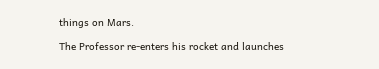things on Mars.

The Professor re-enters his rocket and launches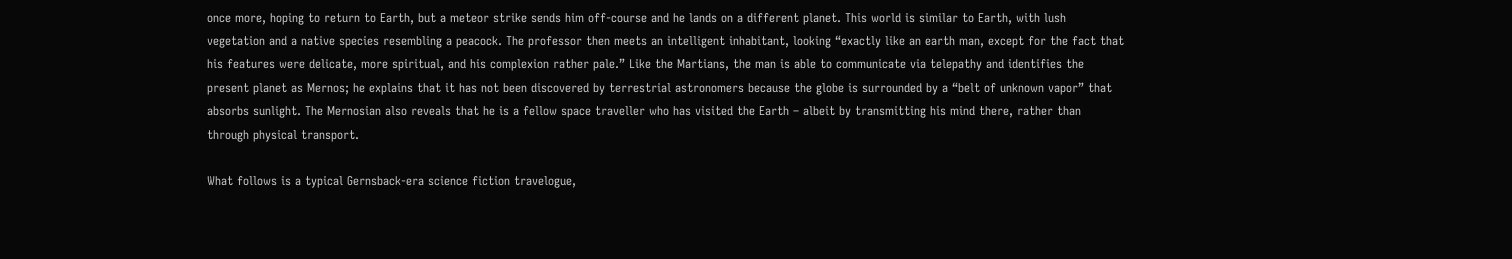once more, hoping to return to Earth, but a meteor strike sends him off-course and he lands on a different planet. This world is similar to Earth, with lush vegetation and a native species resembling a peacock. The professor then meets an intelligent inhabitant, looking “exactly like an earth man, except for the fact that his features were delicate, more spiritual, and his complexion rather pale.” Like the Martians, the man is able to communicate via telepathy and identifies the present planet as Mernos; he explains that it has not been discovered by terrestrial astronomers because the globe is surrounded by a “belt of unknown vapor” that absorbs sunlight. The Mernosian also reveals that he is a fellow space traveller who has visited the Earth – albeit by transmitting his mind there, rather than through physical transport.

What follows is a typical Gernsback-era science fiction travelogue,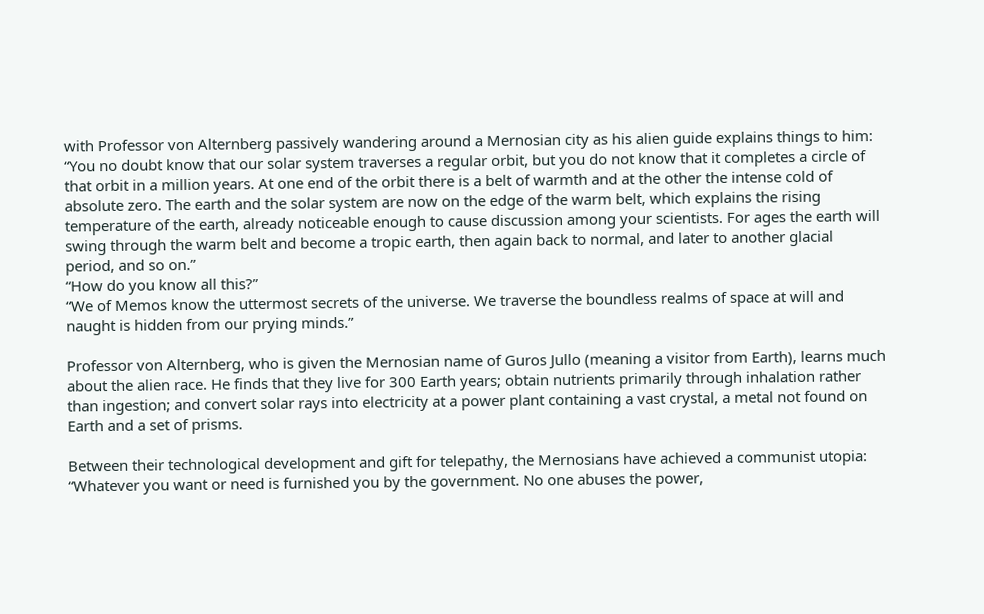with Professor von Alternberg passively wandering around a Mernosian city as his alien guide explains things to him:
“You no doubt know that our solar system traverses a regular orbit, but you do not know that it completes a circle of that orbit in a million years. At one end of the orbit there is a belt of warmth and at the other the intense cold of absolute zero. The earth and the solar system are now on the edge of the warm belt, which explains the rising temperature of the earth, already noticeable enough to cause discussion among your scientists. For ages the earth will swing through the warm belt and become a tropic earth, then again back to normal, and later to another glacial period, and so on.”
“How do you know all this?”
“We of Memos know the uttermost secrets of the universe. We traverse the boundless realms of space at will and naught is hidden from our prying minds.”

Professor von Alternberg, who is given the Mernosian name of Guros Jullo (meaning a visitor from Earth), learns much about the alien race. He finds that they live for 300 Earth years; obtain nutrients primarily through inhalation rather than ingestion; and convert solar rays into electricity at a power plant containing a vast crystal, a metal not found on Earth and a set of prisms.

Between their technological development and gift for telepathy, the Mernosians have achieved a communist utopia: “Whatever you want or need is furnished you by the government. No one abuses the power,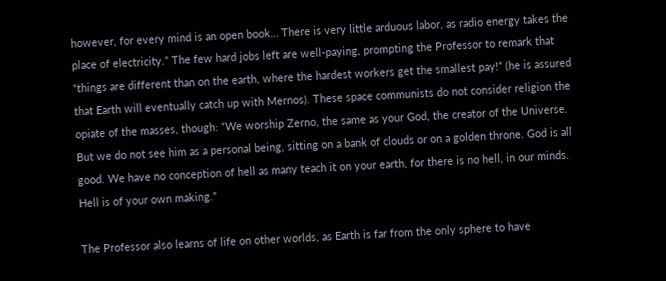however, for every mind is an open book… There is very little arduous labor, as radio energy takes the place of electricity.” The few hard jobs left are well-paying, prompting the Professor to remark that “things are different than on the earth, where the hardest workers get the smallest pay!” (he is assured that Earth will eventually catch up with Mernos). These space communists do not consider religion the opiate of the masses, though: “We worship Zerno, the same as your God, the creator of the Universe. But we do not see him as a personal being, sitting on a bank of clouds or on a golden throne. God is all good. We have no conception of hell as many teach it on your earth, for there is no hell, in our minds. Hell is of your own making.”

The Professor also learns of life on other worlds, as Earth is far from the only sphere to have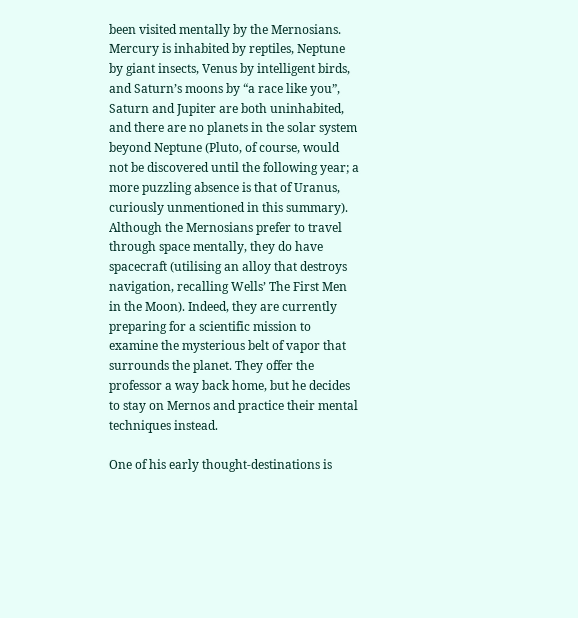been visited mentally by the Mernosians. Mercury is inhabited by reptiles, Neptune by giant insects, Venus by intelligent birds, and Saturn’s moons by “a race like you”, Saturn and Jupiter are both uninhabited, and there are no planets in the solar system beyond Neptune (Pluto, of course, would not be discovered until the following year; a more puzzling absence is that of Uranus, curiously unmentioned in this summary).
Although the Mernosians prefer to travel through space mentally, they do have spacecraft (utilising an alloy that destroys navigation, recalling Wells’ The First Men in the Moon). Indeed, they are currently preparing for a scientific mission to examine the mysterious belt of vapor that surrounds the planet. They offer the professor a way back home, but he decides to stay on Mernos and practice their mental techniques instead.

One of his early thought-destinations is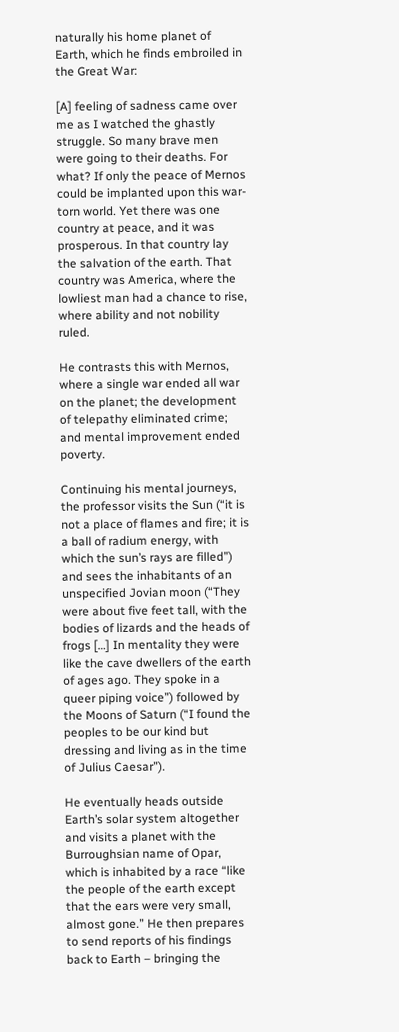naturally his home planet of Earth, which he finds embroiled in the Great War:

[A] feeling of sadness came over me as I watched the ghastly struggle. So many brave men were going to their deaths. For what? If only the peace of Mernos could be implanted upon this war-torn world. Yet there was one country at peace, and it was prosperous. In that country lay the salvation of the earth. That country was America, where the lowliest man had a chance to rise, where ability and not nobility ruled.

He contrasts this with Mernos, where a single war ended all war on the planet; the development of telepathy eliminated crime; and mental improvement ended poverty.

Continuing his mental journeys, the professor visits the Sun (“it is not a place of flames and fire; it is a ball of radium energy, with which the sun’s rays are filled”) and sees the inhabitants of an unspecified Jovian moon (“They were about five feet tall, with the bodies of lizards and the heads of frogs […] In mentality they were like the cave dwellers of the earth of ages ago. They spoke in a queer piping voice”) followed by the Moons of Saturn (“I found the peoples to be our kind but dressing and living as in the time of Julius Caesar”).

He eventually heads outside Earth’s solar system altogether and visits a planet with the Burroughsian name of Opar, which is inhabited by a race “like the people of the earth except that the ears were very small, almost gone.” He then prepares to send reports of his findings back to Earth – bringing the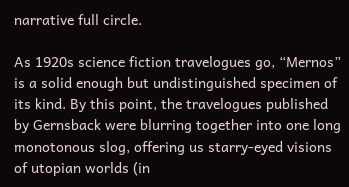narrative full circle.

As 1920s science fiction travelogues go, “Mernos” is a solid enough but undistinguished specimen of its kind. By this point, the travelogues published by Gernsback were blurring together into one long monotonous slog, offering us starry-eyed visions of utopian worlds (in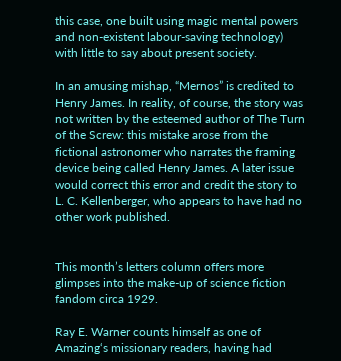this case, one built using magic mental powers and non-existent labour-saving technology) with little to say about present society.

In an amusing mishap, “Mernos” is credited to Henry James. In reality, of course, the story was not written by the esteemed author of The Turn of the Screw: this mistake arose from the fictional astronomer who narrates the framing device being called Henry James. A later issue would correct this error and credit the story to L. C. Kellenberger, who appears to have had no other work published.


This month’s letters column offers more glimpses into the make-up of science fiction fandom circa 1929.

Ray E. Warner counts himself as one of Amazing‘s missionary readers, having had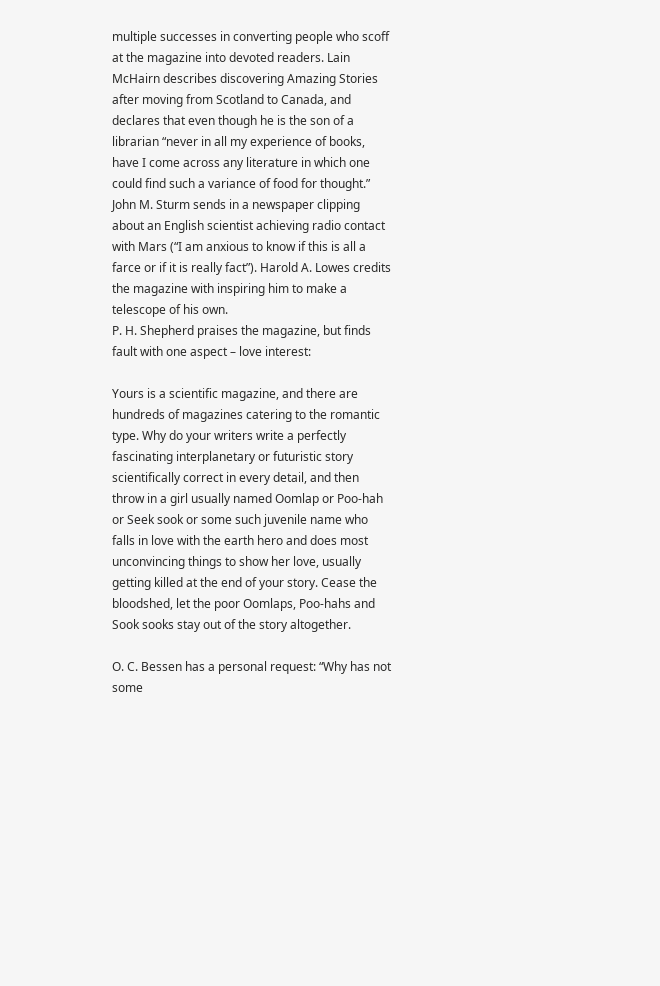multiple successes in converting people who scoff at the magazine into devoted readers. Lain McHairn describes discovering Amazing Stories after moving from Scotland to Canada, and declares that even though he is the son of a librarian “never in all my experience of books, have I come across any literature in which one could find such a variance of food for thought.” John M. Sturm sends in a newspaper clipping about an English scientist achieving radio contact with Mars (“I am anxious to know if this is all a farce or if it is really fact”). Harold A. Lowes credits the magazine with inspiring him to make a telescope of his own.
P. H. Shepherd praises the magazine, but finds fault with one aspect – love interest:

Yours is a scientific magazine, and there are hundreds of magazines catering to the romantic type. Why do your writers write a perfectly fascinating interplanetary or futuristic story scientifically correct in every detail, and then throw in a girl usually named Oomlap or Poo-hah or Seek sook or some such juvenile name who falls in love with the earth hero and does most unconvincing things to show her love, usually getting killed at the end of your story. Cease the bloodshed, let the poor Oomlaps, Poo-hahs and Sook sooks stay out of the story altogether.

O. C. Bessen has a personal request: “Why has not some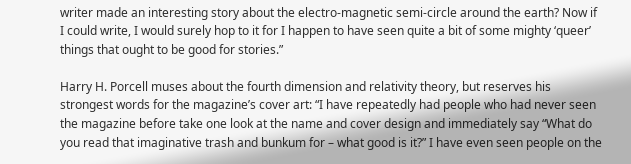writer made an interesting story about the electro-magnetic semi-circle around the earth? Now if I could write, I would surely hop to it for I happen to have seen quite a bit of some mighty ‘queer’ things that ought to be good for stories.”

Harry H. Porcell muses about the fourth dimension and relativity theory, but reserves his strongest words for the magazine’s cover art: “I have repeatedly had people who had never seen the magazine before take one look at the name and cover design and immediately say “What do you read that imaginative trash and bunkum for – what good is it?” I have even seen people on the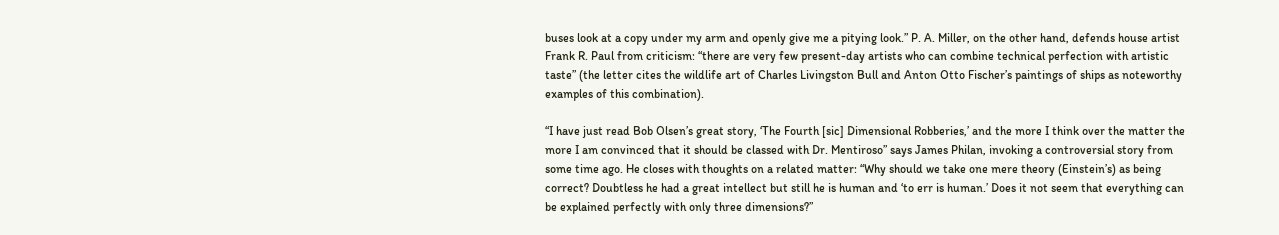buses look at a copy under my arm and openly give me a pitying look.” P. A. Miller, on the other hand, defends house artist Frank R. Paul from criticism: “there are very few present-day artists who can combine technical perfection with artistic taste” (the letter cites the wildlife art of Charles Livingston Bull and Anton Otto Fischer’s paintings of ships as noteworthy examples of this combination).

“I have just read Bob Olsen’s great story, ‘The Fourth [sic] Dimensional Robberies,’ and the more I think over the matter the more I am convinced that it should be classed with Dr. Mentiroso” says James Philan, invoking a controversial story from some time ago. He closes with thoughts on a related matter: “Why should we take one mere theory (Einstein’s) as being correct? Doubtless he had a great intellect but still he is human and ‘to err is human.’ Does it not seem that everything can be explained perfectly with only three dimensions?”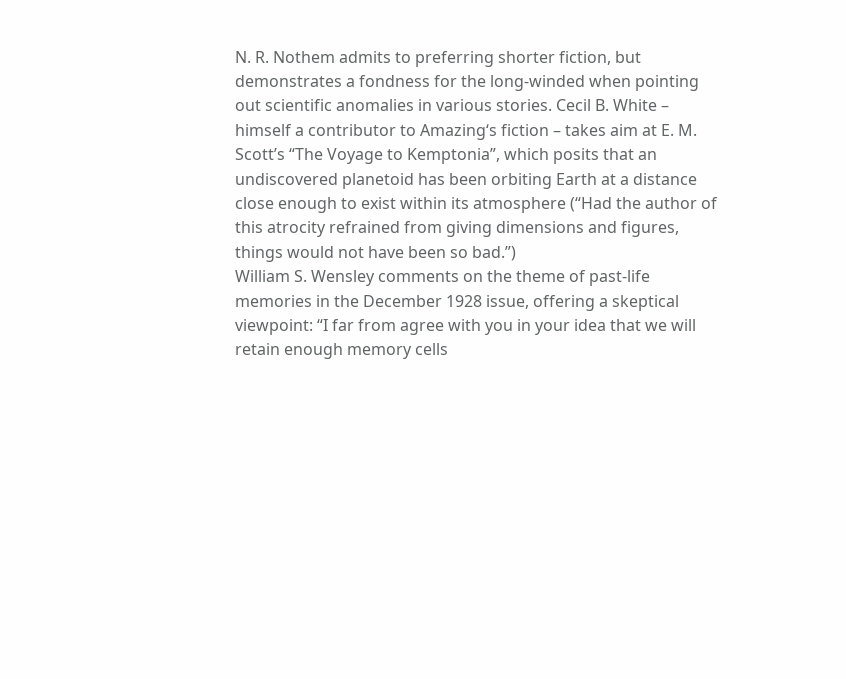N. R. Nothem admits to preferring shorter fiction, but demonstrates a fondness for the long-winded when pointing out scientific anomalies in various stories. Cecil B. White – himself a contributor to Amazing‘s fiction – takes aim at E. M. Scott’s “The Voyage to Kemptonia”, which posits that an undiscovered planetoid has been orbiting Earth at a distance close enough to exist within its atmosphere (“Had the author of this atrocity refrained from giving dimensions and figures, things would not have been so bad.”)
William S. Wensley comments on the theme of past-life memories in the December 1928 issue, offering a skeptical viewpoint: “I far from agree with you in your idea that we will retain enough memory cells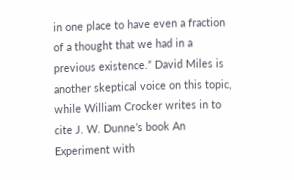in one place to have even a fraction of a thought that we had in a previous existence.” David Miles is another skeptical voice on this topic, while William Crocker writes in to cite J. W. Dunne’s book An Experiment with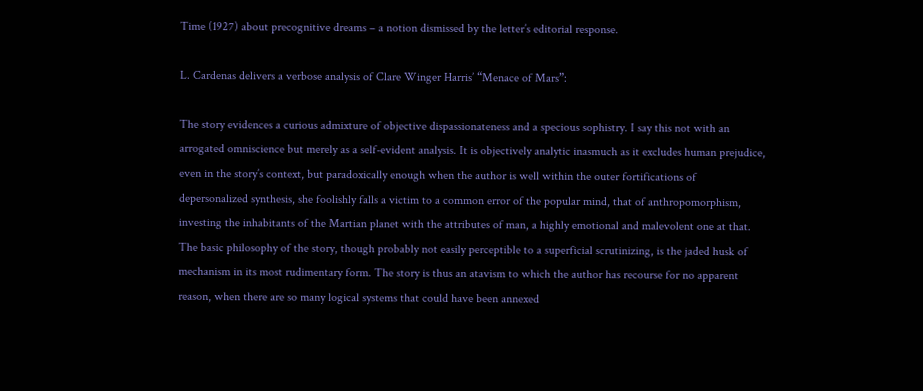Time (1927) about precognitive dreams – a notion dismissed by the letter’s editorial response.

L. Cardenas delivers a verbose analysis of Clare Winger Harris’ “Menace of Mars”:

The story evidences a curious admixture of objective dispassionateness and a specious sophistry. I say this not with an arrogated omniscience but merely as a self-evident analysis. It is objectively analytic inasmuch as it excludes human prejudice, even in the story’s context, but paradoxically enough when the author is well within the outer fortifications of depersonalized synthesis, she foolishly falls a victim to a common error of the popular mind, that of anthropomorphism, investing the inhabitants of the Martian planet with the attributes of man, a highly emotional and malevolent one at that. The basic philosophy of the story, though probably not easily perceptible to a superficial scrutinizing, is the jaded husk of mechanism in its most rudimentary form. The story is thus an atavism to which the author has recourse for no apparent reason, when there are so many logical systems that could have been annexed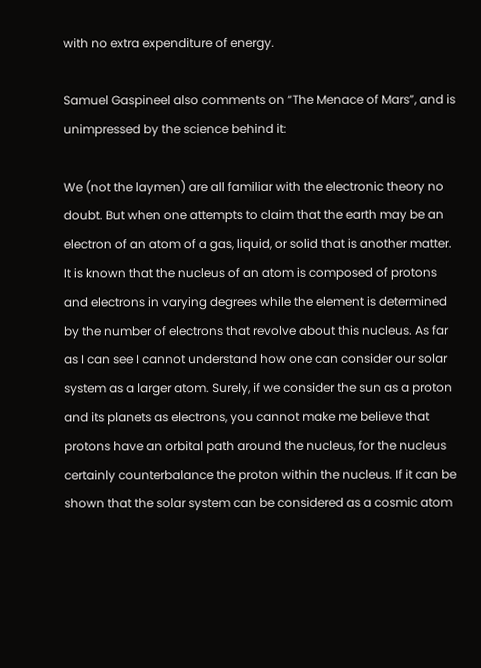with no extra expenditure of energy.

Samuel Gaspineel also comments on “The Menace of Mars”, and is unimpressed by the science behind it:

We (not the laymen) are all familiar with the electronic theory no doubt. But when one attempts to claim that the earth may be an electron of an atom of a gas, liquid, or solid that is another matter. It is known that the nucleus of an atom is composed of protons and electrons in varying degrees while the element is determined by the number of electrons that revolve about this nucleus. As far as I can see I cannot understand how one can consider our solar system as a larger atom. Surely, if we consider the sun as a proton and its planets as electrons, you cannot make me believe that protons have an orbital path around the nucleus, for the nucleus certainly counterbalance the proton within the nucleus. If it can be shown that the solar system can be considered as a cosmic atom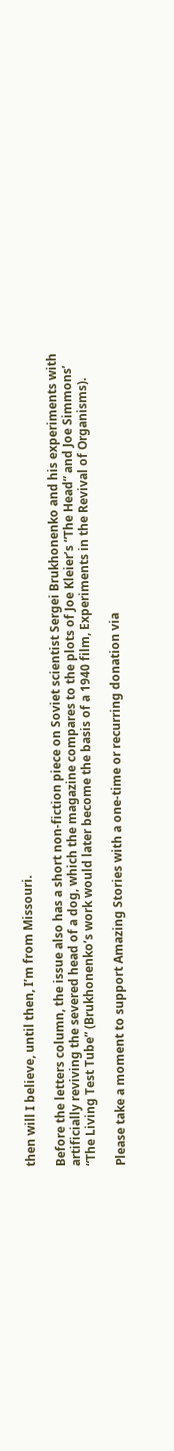then will I believe, until then, I’m from Missouri.

Before the letters column, the issue also has a short non-fiction piece on Soviet scientist Sergei Brukhonenko and his experiments with artificially reviving the severed head of a dog, which the magazine compares to the plots of Joe Kleier’s “The Head” and Joe Simmons’ “The Living Test Tube” (Brukhonenko’s work would later become the basis of a 1940 film, Experiments in the Revival of Organisms).

Please take a moment to support Amazing Stories with a one-time or recurring donation via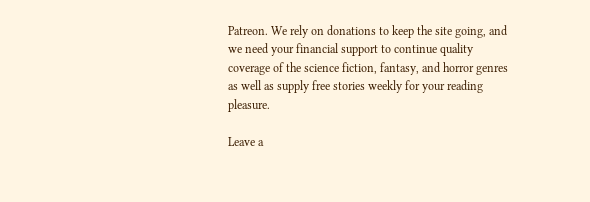Patreon. We rely on donations to keep the site going, and we need your financial support to continue quality coverage of the science fiction, fantasy, and horror genres as well as supply free stories weekly for your reading pleasure.

Leave a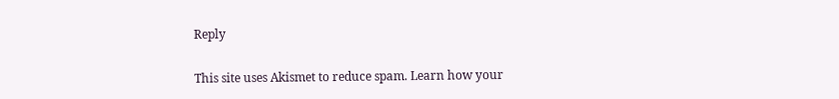Reply

This site uses Akismet to reduce spam. Learn how your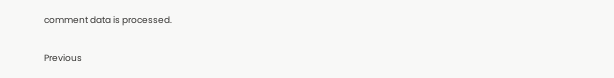comment data is processed.

Previous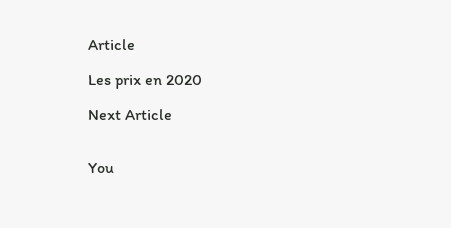Article

Les prix en 2020

Next Article


You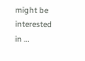might be interested in …